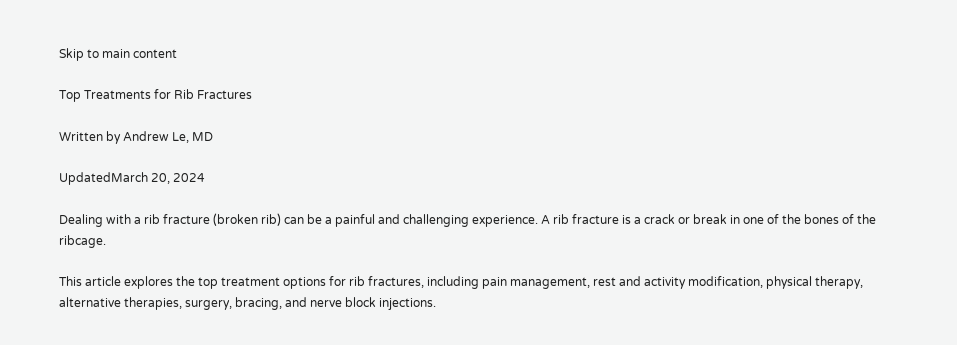Skip to main content

Top Treatments for Rib Fractures

Written by Andrew Le, MD

UpdatedMarch 20, 2024

Dealing with a rib fracture (broken rib) can be a painful and challenging experience. A rib fracture is a crack or break in one of the bones of the ribcage.

This article explores the top treatment options for rib fractures, including pain management, rest and activity modification, physical therapy, alternative therapies, surgery, bracing, and nerve block injections.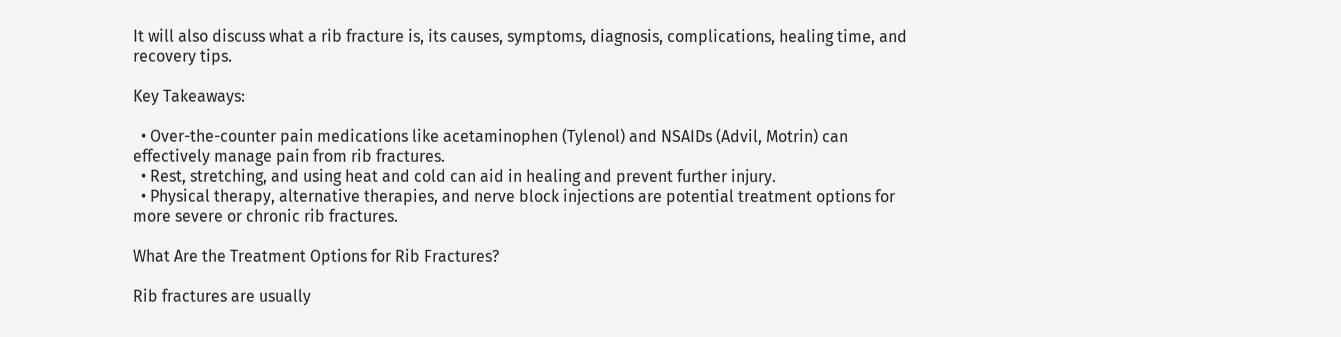It will also discuss what a rib fracture is, its causes, symptoms, diagnosis, complications, healing time, and recovery tips.

Key Takeaways:

  • Over-the-counter pain medications like acetaminophen (Tylenol) and NSAIDs (Advil, Motrin) can effectively manage pain from rib fractures.
  • Rest, stretching, and using heat and cold can aid in healing and prevent further injury.
  • Physical therapy, alternative therapies, and nerve block injections are potential treatment options for more severe or chronic rib fractures.

What Are the Treatment Options for Rib Fractures?

Rib fractures are usually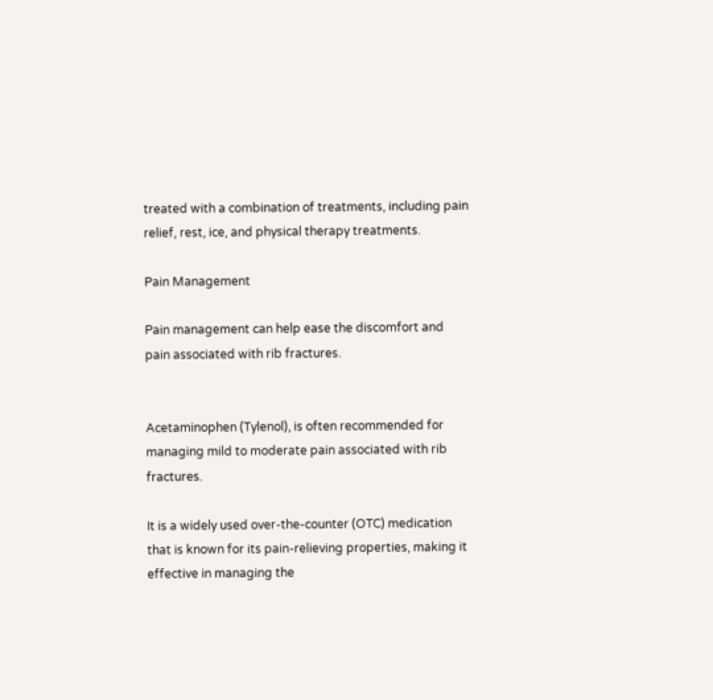treated with a combination of treatments, including pain relief, rest, ice, and physical therapy treatments.

Pain Management

Pain management can help ease the discomfort and pain associated with rib fractures.


Acetaminophen (Tylenol), is often recommended for managing mild to moderate pain associated with rib fractures.

It is a widely used over-the-counter (OTC) medication that is known for its pain-relieving properties, making it effective in managing the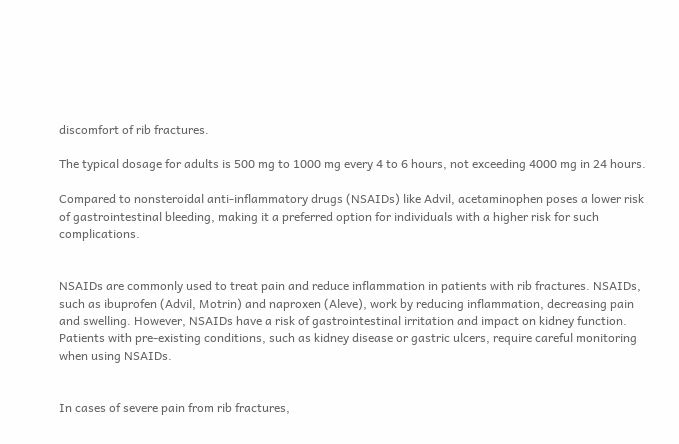discomfort of rib fractures.

The typical dosage for adults is 500 mg to 1000 mg every 4 to 6 hours, not exceeding 4000 mg in 24 hours.

Compared to nonsteroidal anti-inflammatory drugs (NSAIDs) like Advil, acetaminophen poses a lower risk of gastrointestinal bleeding, making it a preferred option for individuals with a higher risk for such complications.


NSAIDs are commonly used to treat pain and reduce inflammation in patients with rib fractures. NSAIDs, such as ibuprofen (Advil, Motrin) and naproxen (Aleve), work by reducing inflammation, decreasing pain and swelling. However, NSAIDs have a risk of gastrointestinal irritation and impact on kidney function. Patients with pre-existing conditions, such as kidney disease or gastric ulcers, require careful monitoring when using NSAIDs.


In cases of severe pain from rib fractures,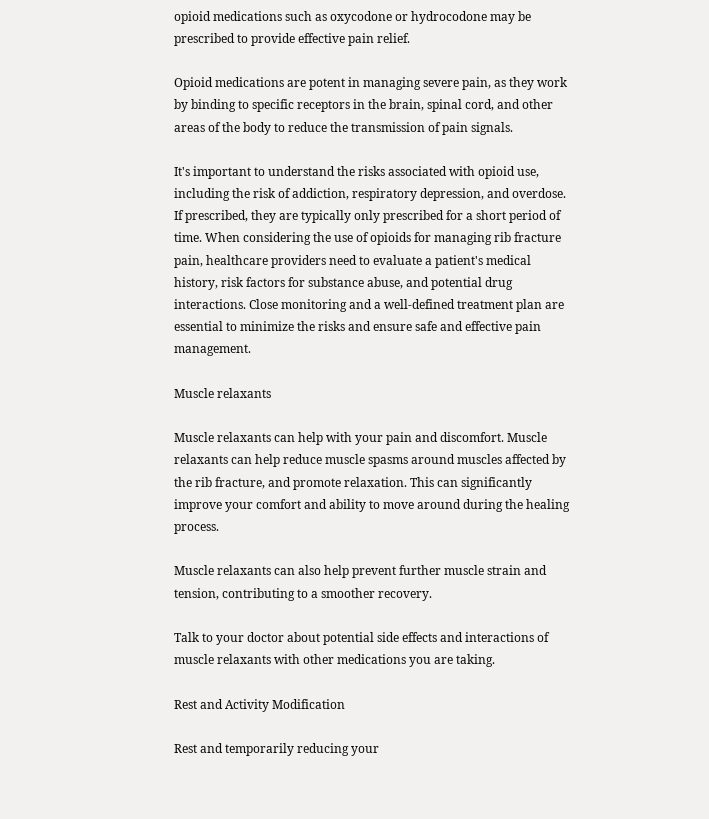opioid medications such as oxycodone or hydrocodone may be prescribed to provide effective pain relief.

Opioid medications are potent in managing severe pain, as they work by binding to specific receptors in the brain, spinal cord, and other areas of the body to reduce the transmission of pain signals.

It's important to understand the risks associated with opioid use, including the risk of addiction, respiratory depression, and overdose. If prescribed, they are typically only prescribed for a short period of time. When considering the use of opioids for managing rib fracture pain, healthcare providers need to evaluate a patient's medical history, risk factors for substance abuse, and potential drug interactions. Close monitoring and a well-defined treatment plan are essential to minimize the risks and ensure safe and effective pain management.

Muscle relaxants

Muscle relaxants can help with your pain and discomfort. Muscle relaxants can help reduce muscle spasms around muscles affected by the rib fracture, and promote relaxation. This can significantly improve your comfort and ability to move around during the healing process.

Muscle relaxants can also help prevent further muscle strain and tension, contributing to a smoother recovery.

Talk to your doctor about potential side effects and interactions of muscle relaxants with other medications you are taking.

Rest and Activity Modification

Rest and temporarily reducing your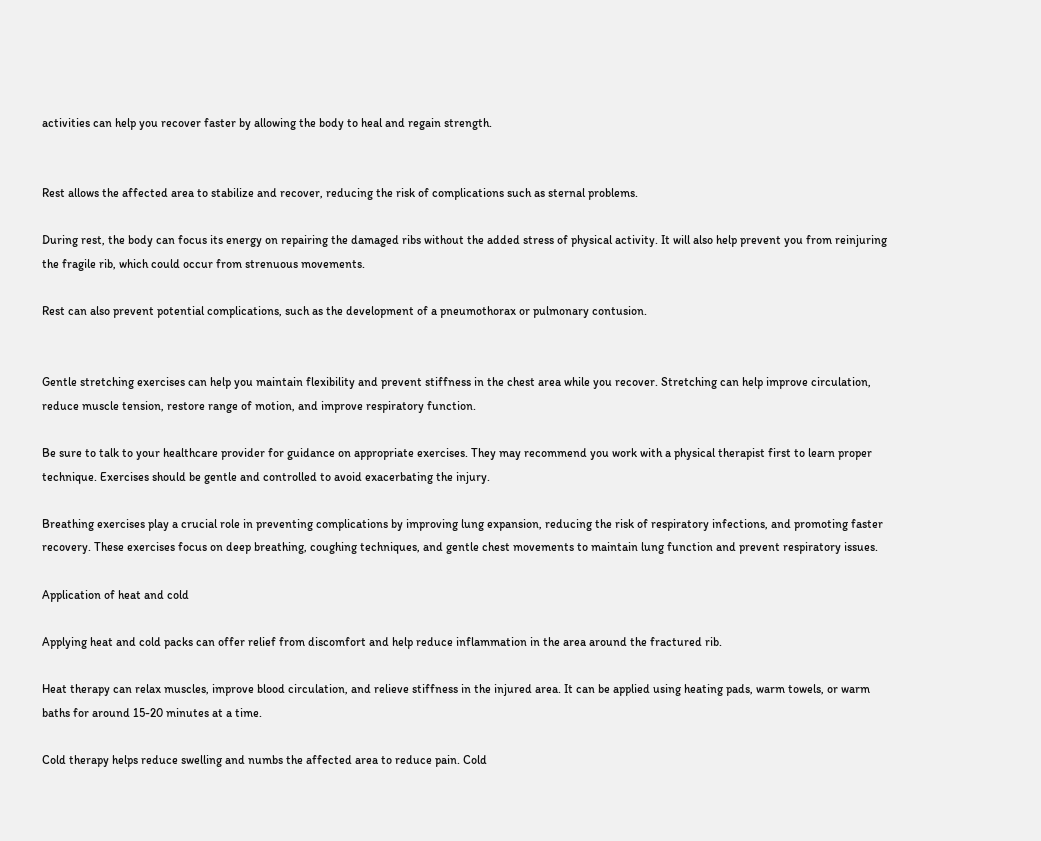activities can help you recover faster by allowing the body to heal and regain strength.


Rest allows the affected area to stabilize and recover, reducing the risk of complications such as sternal problems.

During rest, the body can focus its energy on repairing the damaged ribs without the added stress of physical activity. It will also help prevent you from reinjuring the fragile rib, which could occur from strenuous movements.

Rest can also prevent potential complications, such as the development of a pneumothorax or pulmonary contusion.


Gentle stretching exercises can help you maintain flexibility and prevent stiffness in the chest area while you recover. Stretching can help improve circulation, reduce muscle tension, restore range of motion, and improve respiratory function.

Be sure to talk to your healthcare provider for guidance on appropriate exercises. They may recommend you work with a physical therapist first to learn proper technique. Exercises should be gentle and controlled to avoid exacerbating the injury.

Breathing exercises play a crucial role in preventing complications by improving lung expansion, reducing the risk of respiratory infections, and promoting faster recovery. These exercises focus on deep breathing, coughing techniques, and gentle chest movements to maintain lung function and prevent respiratory issues.

Application of heat and cold

Applying heat and cold packs can offer relief from discomfort and help reduce inflammation in the area around the fractured rib.

Heat therapy can relax muscles, improve blood circulation, and relieve stiffness in the injured area. It can be applied using heating pads, warm towels, or warm baths for around 15-20 minutes at a time.

Cold therapy helps reduce swelling and numbs the affected area to reduce pain. Cold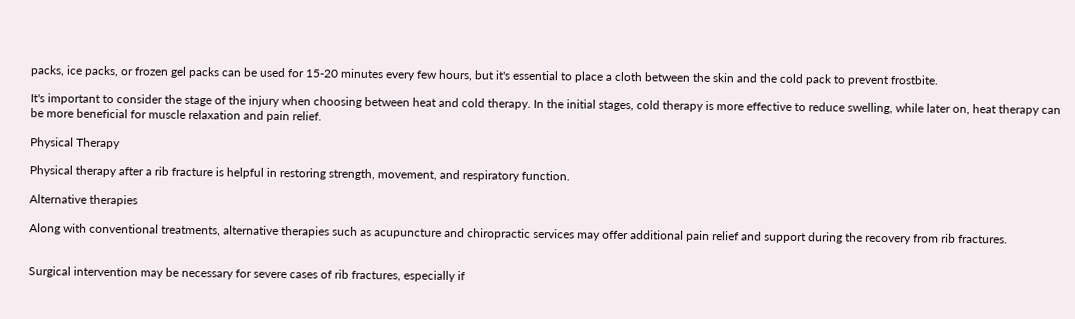packs, ice packs, or frozen gel packs can be used for 15-20 minutes every few hours, but it's essential to place a cloth between the skin and the cold pack to prevent frostbite.

It's important to consider the stage of the injury when choosing between heat and cold therapy. In the initial stages, cold therapy is more effective to reduce swelling, while later on, heat therapy can be more beneficial for muscle relaxation and pain relief.

Physical Therapy

Physical therapy after a rib fracture is helpful in restoring strength, movement, and respiratory function.

Alternative therapies

Along with conventional treatments, alternative therapies such as acupuncture and chiropractic services may offer additional pain relief and support during the recovery from rib fractures.


Surgical intervention may be necessary for severe cases of rib fractures, especially if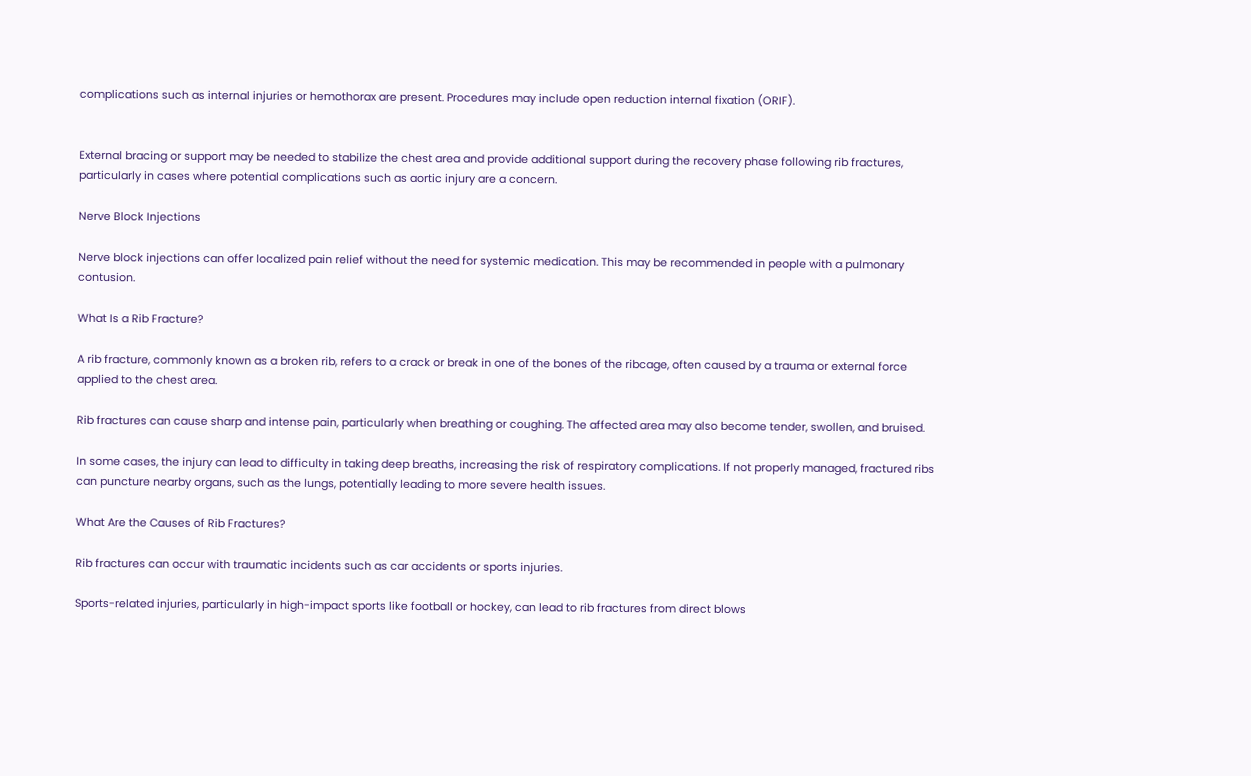complications such as internal injuries or hemothorax are present. Procedures may include open reduction internal fixation (ORIF).


External bracing or support may be needed to stabilize the chest area and provide additional support during the recovery phase following rib fractures, particularly in cases where potential complications such as aortic injury are a concern.

Nerve Block Injections

Nerve block injections can offer localized pain relief without the need for systemic medication. This may be recommended in people with a pulmonary contusion.

What Is a Rib Fracture?

A rib fracture, commonly known as a broken rib, refers to a crack or break in one of the bones of the ribcage, often caused by a trauma or external force applied to the chest area.

Rib fractures can cause sharp and intense pain, particularly when breathing or coughing. The affected area may also become tender, swollen, and bruised.

In some cases, the injury can lead to difficulty in taking deep breaths, increasing the risk of respiratory complications. If not properly managed, fractured ribs can puncture nearby organs, such as the lungs, potentially leading to more severe health issues.

What Are the Causes of Rib Fractures?

Rib fractures can occur with traumatic incidents such as car accidents or sports injuries.

Sports-related injuries, particularly in high-impact sports like football or hockey, can lead to rib fractures from direct blows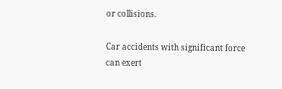or collisions.

Car accidents with significant force can exert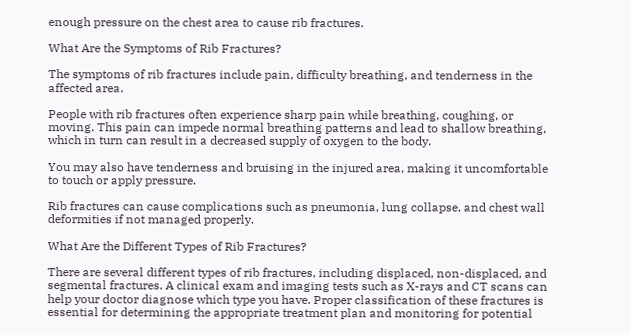enough pressure on the chest area to cause rib fractures.

What Are the Symptoms of Rib Fractures?

The symptoms of rib fractures include pain, difficulty breathing, and tenderness in the affected area.

People with rib fractures often experience sharp pain while breathing, coughing, or moving. This pain can impede normal breathing patterns and lead to shallow breathing, which in turn can result in a decreased supply of oxygen to the body.

You may also have tenderness and bruising in the injured area, making it uncomfortable to touch or apply pressure.

Rib fractures can cause complications such as pneumonia, lung collapse, and chest wall deformities if not managed properly.

What Are the Different Types of Rib Fractures?

There are several different types of rib fractures, including displaced, non-displaced, and segmental fractures. A clinical exam and imaging tests such as X-rays and CT scans can help your doctor diagnose which type you have. Proper classification of these fractures is essential for determining the appropriate treatment plan and monitoring for potential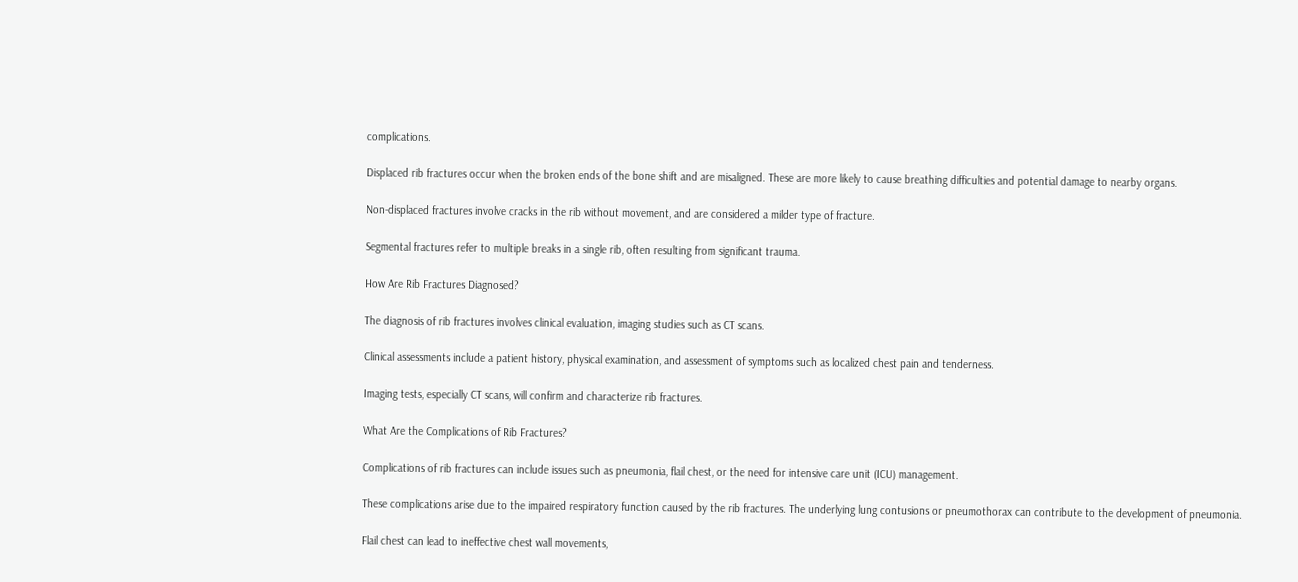complications.

Displaced rib fractures occur when the broken ends of the bone shift and are misaligned. These are more likely to cause breathing difficulties and potential damage to nearby organs.

Non-displaced fractures involve cracks in the rib without movement, and are considered a milder type of fracture.

Segmental fractures refer to multiple breaks in a single rib, often resulting from significant trauma.

How Are Rib Fractures Diagnosed?

The diagnosis of rib fractures involves clinical evaluation, imaging studies such as CT scans.

Clinical assessments include a patient history, physical examination, and assessment of symptoms such as localized chest pain and tenderness.

Imaging tests, especially CT scans, will confirm and characterize rib fractures.

What Are the Complications of Rib Fractures?

Complications of rib fractures can include issues such as pneumonia, flail chest, or the need for intensive care unit (ICU) management.

These complications arise due to the impaired respiratory function caused by the rib fractures. The underlying lung contusions or pneumothorax can contribute to the development of pneumonia.

Flail chest can lead to ineffective chest wall movements,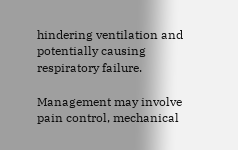hindering ventilation and potentially causing respiratory failure.

Management may involve pain control, mechanical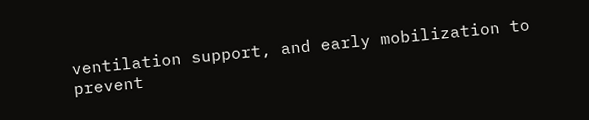ventilation support, and early mobilization to prevent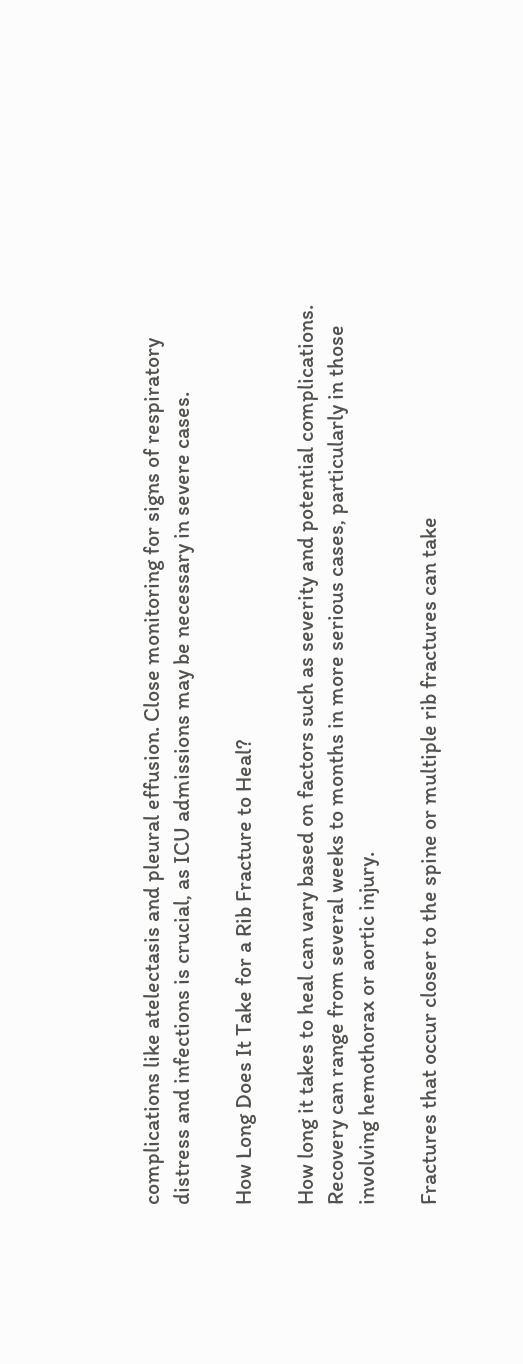complications like atelectasis and pleural effusion. Close monitoring for signs of respiratory distress and infections is crucial, as ICU admissions may be necessary in severe cases.

How Long Does It Take for a Rib Fracture to Heal?

How long it takes to heal can vary based on factors such as severity and potential complications. Recovery can range from several weeks to months in more serious cases, particularly in those involving hemothorax or aortic injury.

Fractures that occur closer to the spine or multiple rib fractures can take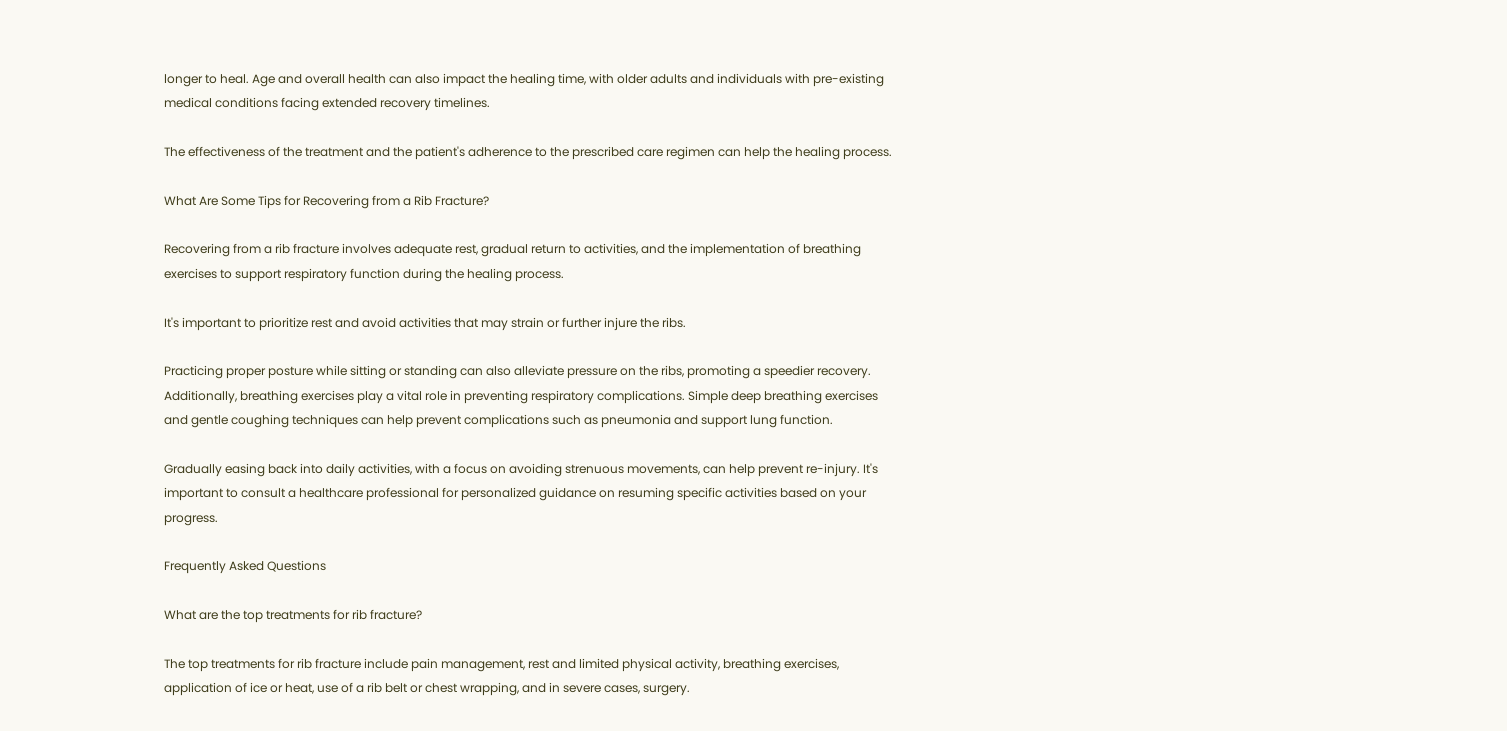longer to heal. Age and overall health can also impact the healing time, with older adults and individuals with pre-existing medical conditions facing extended recovery timelines.

The effectiveness of the treatment and the patient's adherence to the prescribed care regimen can help the healing process.

What Are Some Tips for Recovering from a Rib Fracture?

Recovering from a rib fracture involves adequate rest, gradual return to activities, and the implementation of breathing exercises to support respiratory function during the healing process.

It's important to prioritize rest and avoid activities that may strain or further injure the ribs.

Practicing proper posture while sitting or standing can also alleviate pressure on the ribs, promoting a speedier recovery. Additionally, breathing exercises play a vital role in preventing respiratory complications. Simple deep breathing exercises and gentle coughing techniques can help prevent complications such as pneumonia and support lung function.

Gradually easing back into daily activities, with a focus on avoiding strenuous movements, can help prevent re-injury. It's important to consult a healthcare professional for personalized guidance on resuming specific activities based on your progress.

Frequently Asked Questions

What are the top treatments for rib fracture?

The top treatments for rib fracture include pain management, rest and limited physical activity, breathing exercises, application of ice or heat, use of a rib belt or chest wrapping, and in severe cases, surgery.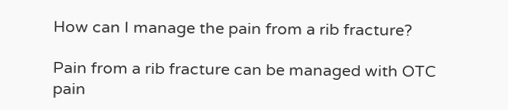How can I manage the pain from a rib fracture?

Pain from a rib fracture can be managed with OTC pain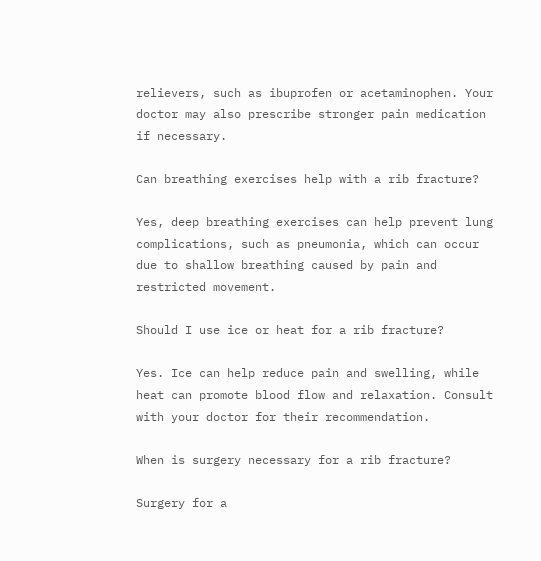relievers, such as ibuprofen or acetaminophen. Your doctor may also prescribe stronger pain medication if necessary.

Can breathing exercises help with a rib fracture?

Yes, deep breathing exercises can help prevent lung complications, such as pneumonia, which can occur due to shallow breathing caused by pain and restricted movement.

Should I use ice or heat for a rib fracture?

Yes. Ice can help reduce pain and swelling, while heat can promote blood flow and relaxation. Consult with your doctor for their recommendation.

When is surgery necessary for a rib fracture?

Surgery for a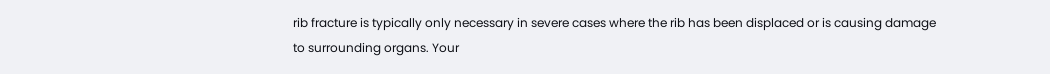rib fracture is typically only necessary in severe cases where the rib has been displaced or is causing damage to surrounding organs. Your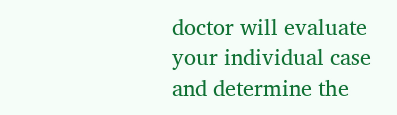doctor will evaluate your individual case and determine the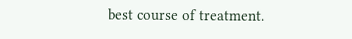best course of treatment.